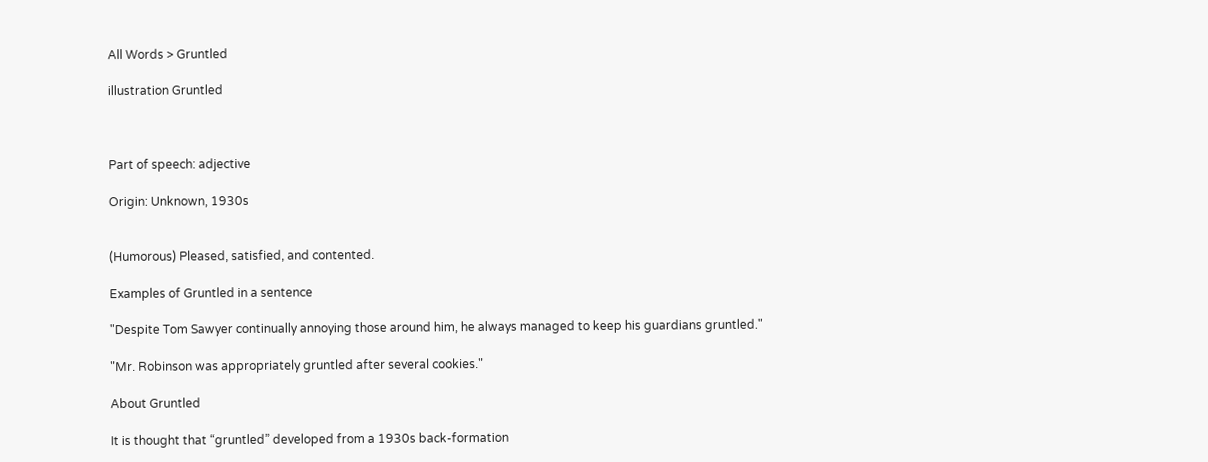All Words > Gruntled

illustration Gruntled



Part of speech: adjective

Origin: Unknown, 1930s


(Humorous) Pleased, satisfied, and contented.

Examples of Gruntled in a sentence

"Despite Tom Sawyer continually annoying those around him, he always managed to keep his guardians gruntled."

"Mr. Robinson was appropriately gruntled after several cookies."

About Gruntled

It is thought that “gruntled” developed from a 1930s back-formation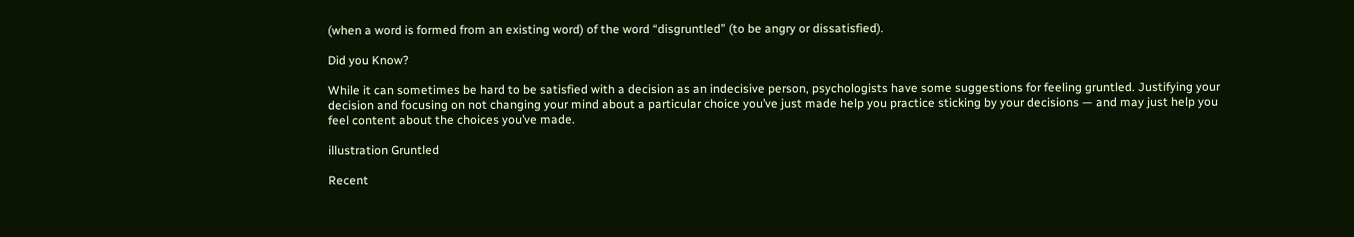(when a word is formed from an existing word) of the word “disgruntled” (to be angry or dissatisfied).

Did you Know?

While it can sometimes be hard to be satisfied with a decision as an indecisive person, psychologists have some suggestions for feeling gruntled. Justifying your decision and focusing on not changing your mind about a particular choice you’ve just made help you practice sticking by your decisions — and may just help you feel content about the choices you’ve made.

illustration Gruntled

Recent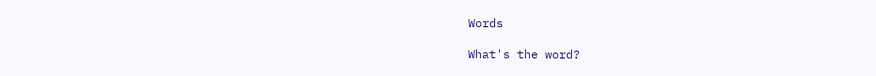Words

What's the word?